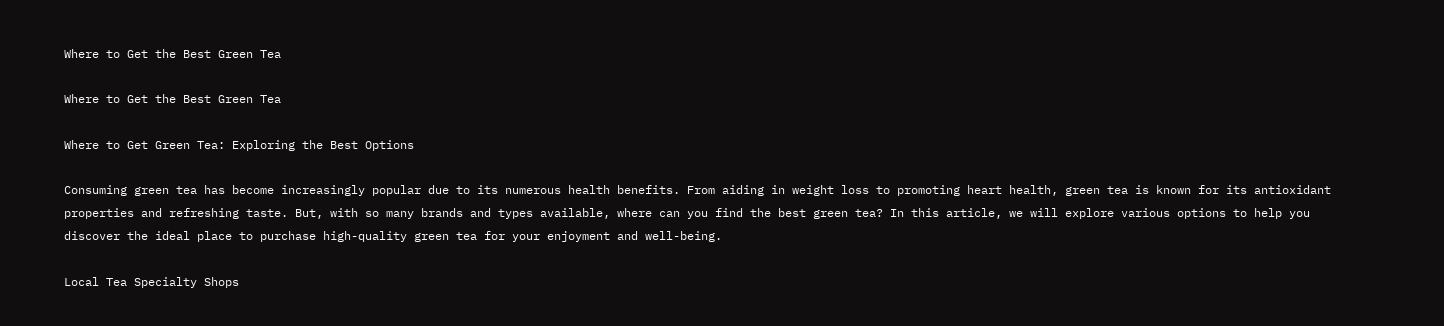Where to Get the Best Green Tea

Where to Get the Best Green Tea

Where to Get Green Tea: Exploring the Best Options

Consuming green tea has become increasingly popular due to its numerous health benefits. From aiding in weight loss to promoting heart health, green tea is known for its antioxidant properties and refreshing taste. But, with so many brands and types available, where can you find the best green tea? In this article, we will explore various options to help you discover the ideal place to purchase high-quality green tea for your enjoyment and well-being.

Local Tea Specialty Shops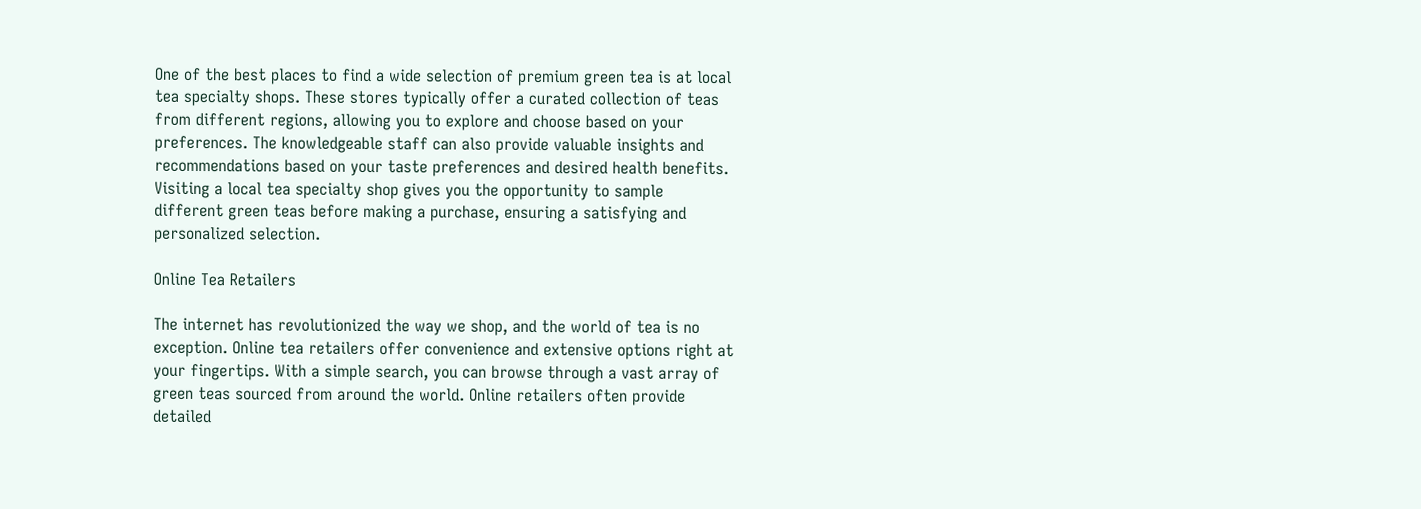One of the best places to find a wide selection of premium green tea is at local tea specialty shops. These stores typically offer a curated collection of teas from different regions, allowing you to explore and choose based on your preferences. The knowledgeable staff can also provide valuable insights and recommendations based on your taste preferences and desired health benefits. Visiting a local tea specialty shop gives you the opportunity to sample different green teas before making a purchase, ensuring a satisfying and personalized selection.

Online Tea Retailers

The internet has revolutionized the way we shop, and the world of tea is no exception. Online tea retailers offer convenience and extensive options right at your fingertips. With a simple search, you can browse through a vast array of green teas sourced from around the world. Online retailers often provide detailed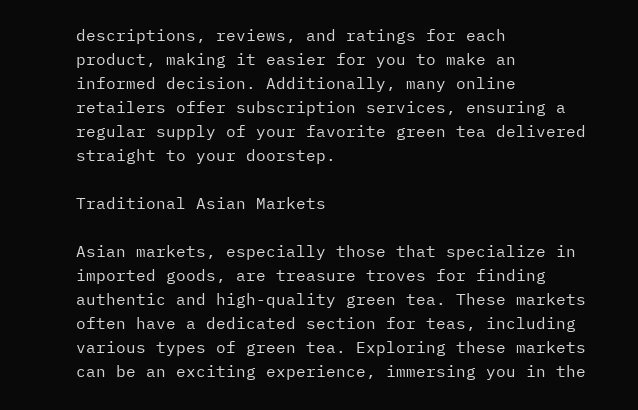descriptions, reviews, and ratings for each product, making it easier for you to make an informed decision. Additionally, many online retailers offer subscription services, ensuring a regular supply of your favorite green tea delivered straight to your doorstep.

Traditional Asian Markets

Asian markets, especially those that specialize in imported goods, are treasure troves for finding authentic and high-quality green tea. These markets often have a dedicated section for teas, including various types of green tea. Exploring these markets can be an exciting experience, immersing you in the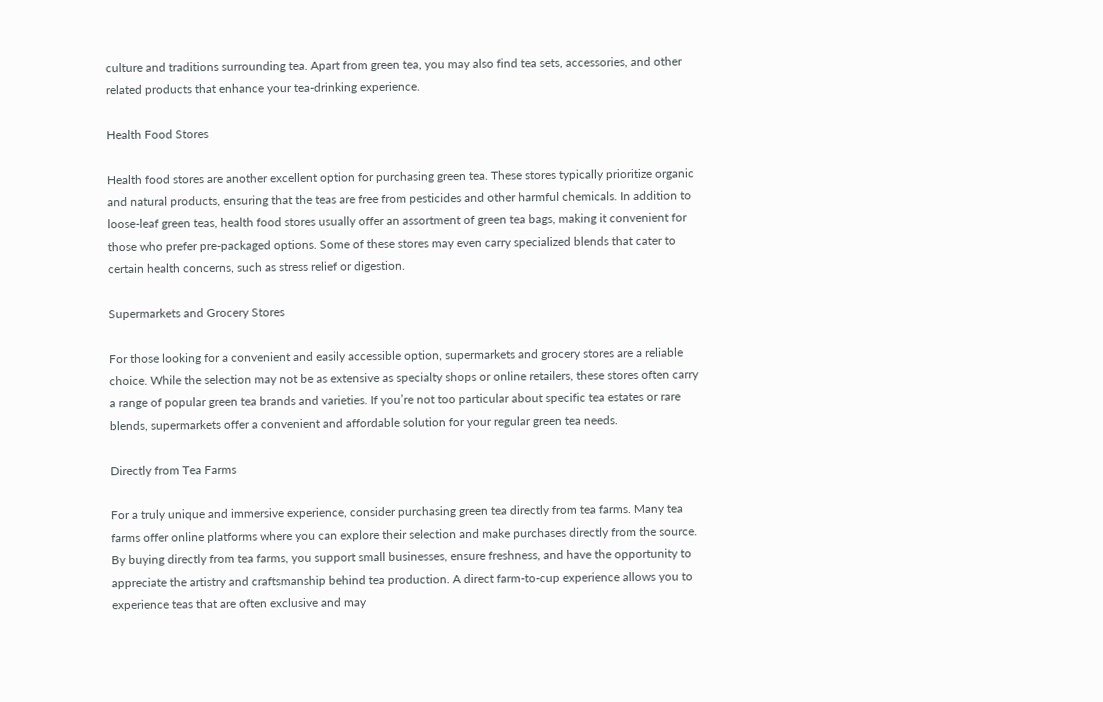culture and traditions surrounding tea. Apart from green tea, you may also find tea sets, accessories, and other related products that enhance your tea-drinking experience.

Health Food Stores

Health food stores are another excellent option for purchasing green tea. These stores typically prioritize organic and natural products, ensuring that the teas are free from pesticides and other harmful chemicals. In addition to loose-leaf green teas, health food stores usually offer an assortment of green tea bags, making it convenient for those who prefer pre-packaged options. Some of these stores may even carry specialized blends that cater to certain health concerns, such as stress relief or digestion.

Supermarkets and Grocery Stores

For those looking for a convenient and easily accessible option, supermarkets and grocery stores are a reliable choice. While the selection may not be as extensive as specialty shops or online retailers, these stores often carry a range of popular green tea brands and varieties. If you’re not too particular about specific tea estates or rare blends, supermarkets offer a convenient and affordable solution for your regular green tea needs.

Directly from Tea Farms

For a truly unique and immersive experience, consider purchasing green tea directly from tea farms. Many tea farms offer online platforms where you can explore their selection and make purchases directly from the source. By buying directly from tea farms, you support small businesses, ensure freshness, and have the opportunity to appreciate the artistry and craftsmanship behind tea production. A direct farm-to-cup experience allows you to experience teas that are often exclusive and may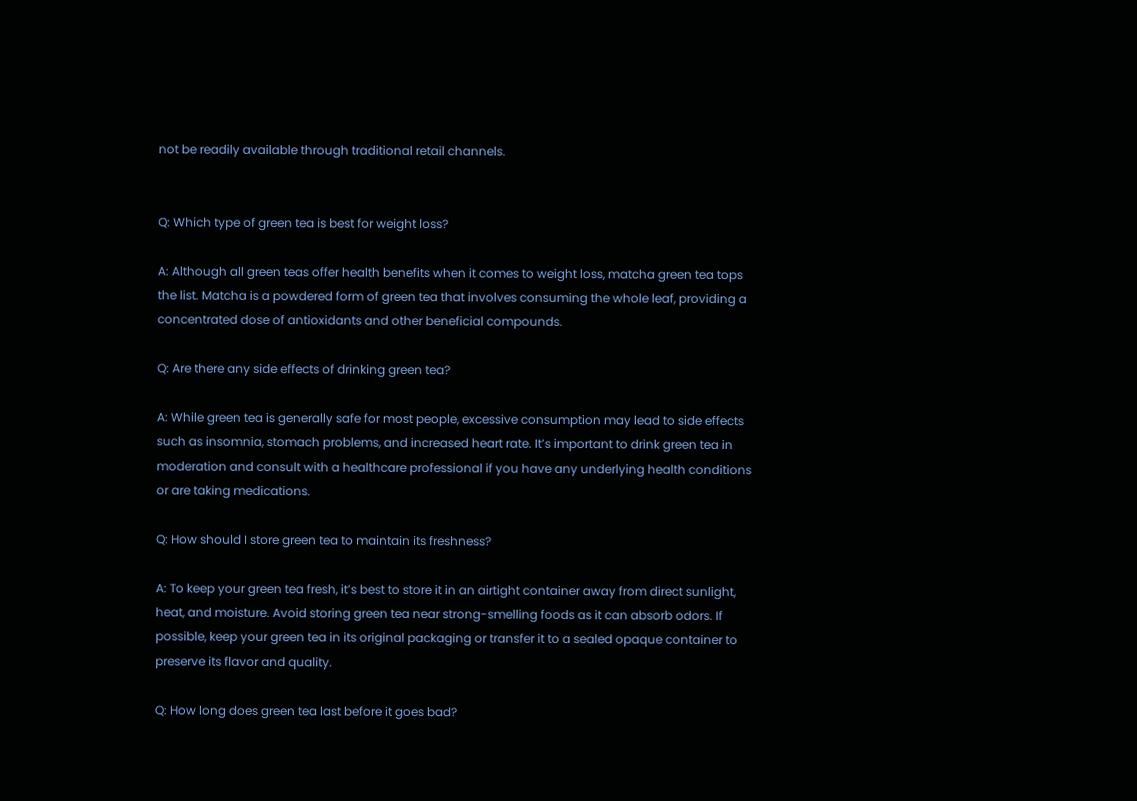not be readily available through traditional retail channels.


Q: Which type of green tea is best for weight loss?

A: Although all green teas offer health benefits when it comes to weight loss, matcha green tea tops the list. Matcha is a powdered form of green tea that involves consuming the whole leaf, providing a concentrated dose of antioxidants and other beneficial compounds.

Q: Are there any side effects of drinking green tea?

A: While green tea is generally safe for most people, excessive consumption may lead to side effects such as insomnia, stomach problems, and increased heart rate. It’s important to drink green tea in moderation and consult with a healthcare professional if you have any underlying health conditions or are taking medications.

Q: How should I store green tea to maintain its freshness?

A: To keep your green tea fresh, it’s best to store it in an airtight container away from direct sunlight, heat, and moisture. Avoid storing green tea near strong-smelling foods as it can absorb odors. If possible, keep your green tea in its original packaging or transfer it to a sealed opaque container to preserve its flavor and quality.

Q: How long does green tea last before it goes bad?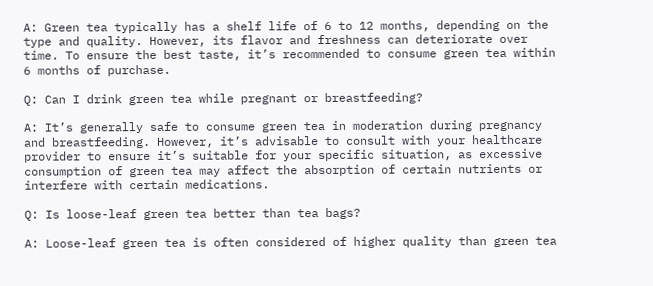A: Green tea typically has a shelf life of 6 to 12 months, depending on the type and quality. However, its flavor and freshness can deteriorate over time. To ensure the best taste, it’s recommended to consume green tea within 6 months of purchase.

Q: Can I drink green tea while pregnant or breastfeeding?

A: It’s generally safe to consume green tea in moderation during pregnancy and breastfeeding. However, it’s advisable to consult with your healthcare provider to ensure it’s suitable for your specific situation, as excessive consumption of green tea may affect the absorption of certain nutrients or interfere with certain medications.

Q: Is loose-leaf green tea better than tea bags?

A: Loose-leaf green tea is often considered of higher quality than green tea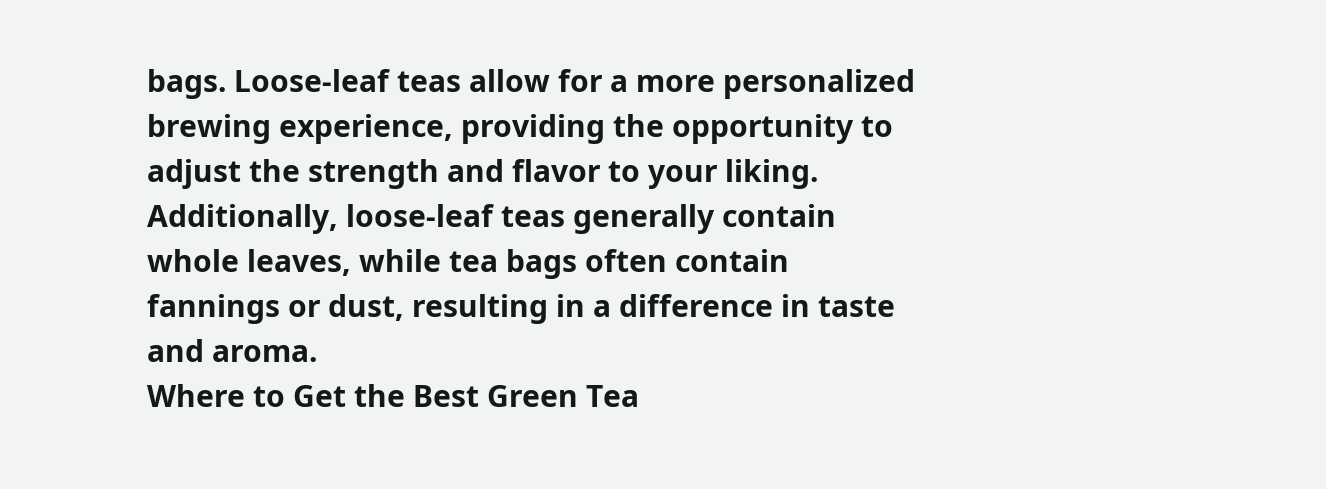bags. Loose-leaf teas allow for a more personalized brewing experience, providing the opportunity to adjust the strength and flavor to your liking. Additionally, loose-leaf teas generally contain whole leaves, while tea bags often contain fannings or dust, resulting in a difference in taste and aroma.
Where to Get the Best Green Tea